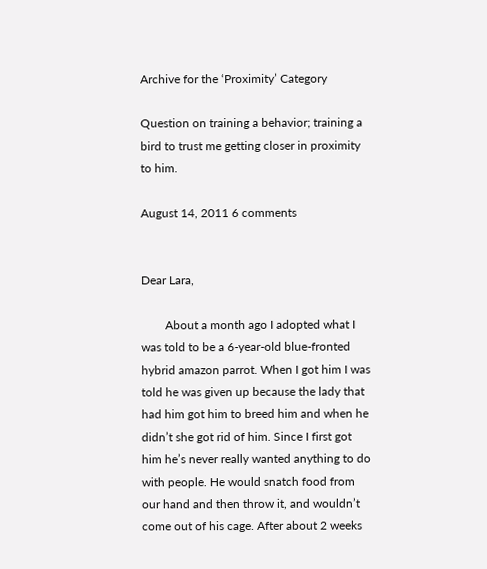Archive for the ‘Proximity’ Category

Question on training a behavior; training a bird to trust me getting closer in proximity to him.

August 14, 2011 6 comments


Dear Lara,

        About a month ago I adopted what I was told to be a 6-year-old blue-fronted hybrid amazon parrot. When I got him I was told he was given up because the lady that had him got him to breed him and when he didn’t she got rid of him. Since I first got him he’s never really wanted anything to do with people. He would snatch food from our hand and then throw it, and wouldn’t come out of his cage. After about 2 weeks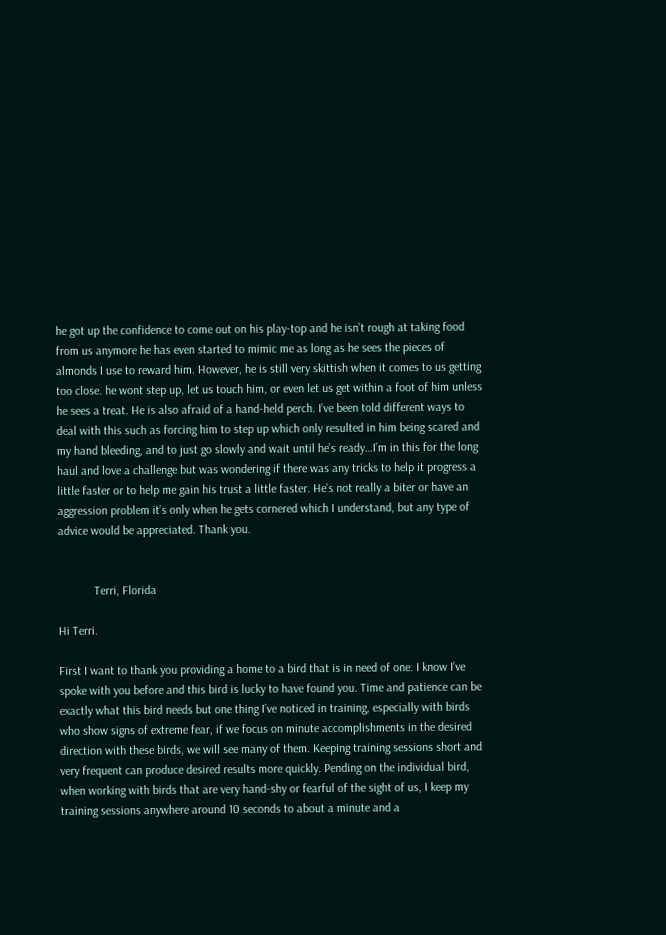he got up the confidence to come out on his play-top and he isn’t rough at taking food from us anymore he has even started to mimic me as long as he sees the pieces of almonds I use to reward him. However, he is still very skittish when it comes to us getting too close. he wont step up, let us touch him, or even let us get within a foot of him unless he sees a treat. He is also afraid of a hand-held perch. I’ve been told different ways to deal with this such as forcing him to step up which only resulted in him being scared and my hand bleeding, and to just go slowly and wait until he’s ready…I’m in this for the long haul and love a challenge but was wondering if there was any tricks to help it progress a little faster or to help me gain his trust a little faster. He’s not really a biter or have an aggression problem it’s only when he gets cornered which I understand, but any type of advice would be appreciated. Thank you.


            Terri, Florida

Hi Terri.

First I want to thank you providing a home to a bird that is in need of one. I know I’ve spoke with you before and this bird is lucky to have found you. Time and patience can be exactly what this bird needs but one thing I’ve noticed in training, especially with birds who show signs of extreme fear, if we focus on minute accomplishments in the desired direction with these birds, we will see many of them. Keeping training sessions short and very frequent can produce desired results more quickly. Pending on the individual bird, when working with birds that are very hand-shy or fearful of the sight of us, I keep my training sessions anywhere around 10 seconds to about a minute and a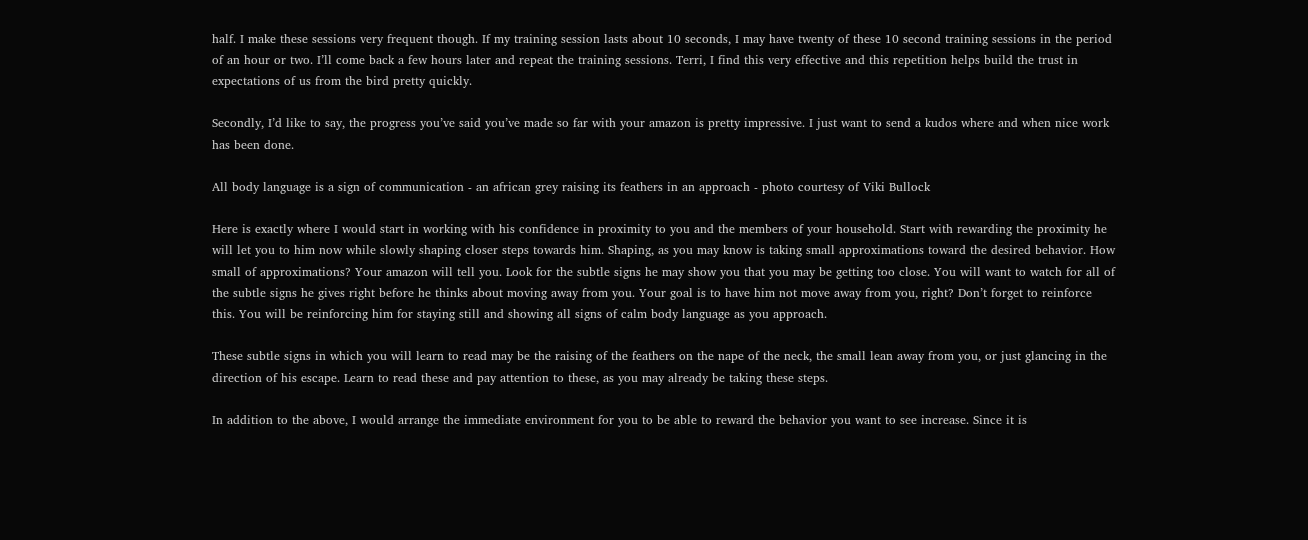half. I make these sessions very frequent though. If my training session lasts about 10 seconds, I may have twenty of these 10 second training sessions in the period of an hour or two. I’ll come back a few hours later and repeat the training sessions. Terri, I find this very effective and this repetition helps build the trust in expectations of us from the bird pretty quickly.

Secondly, I’d like to say, the progress you’ve said you’ve made so far with your amazon is pretty impressive. I just want to send a kudos where and when nice work has been done.

All body language is a sign of communication - an african grey raising its feathers in an approach - photo courtesy of Viki Bullock

Here is exactly where I would start in working with his confidence in proximity to you and the members of your household. Start with rewarding the proximity he will let you to him now while slowly shaping closer steps towards him. Shaping, as you may know is taking small approximations toward the desired behavior. How small of approximations? Your amazon will tell you. Look for the subtle signs he may show you that you may be getting too close. You will want to watch for all of the subtle signs he gives right before he thinks about moving away from you. Your goal is to have him not move away from you, right? Don’t forget to reinforce this. You will be reinforcing him for staying still and showing all signs of calm body language as you approach.

These subtle signs in which you will learn to read may be the raising of the feathers on the nape of the neck, the small lean away from you, or just glancing in the direction of his escape. Learn to read these and pay attention to these, as you may already be taking these steps.

In addition to the above, I would arrange the immediate environment for you to be able to reward the behavior you want to see increase. Since it is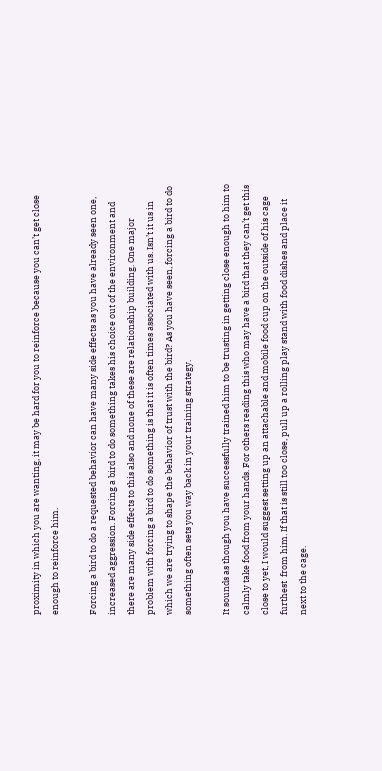proximity in which you are wanting, it may be hard for you to reinforce because you can’t get close enough to reinforce him.

Forcing a bird to do a requested behavior can have many side effects as you have already seen one, increased aggression. Forcing a bird to do something takes his choice out of the environment and there are many side effects to this also and none of these are relationship building. One major problem with forcing a bird to do something is that it is often times associated with us. Isn’t it us in which we are trying to shape the behavior of trust with the bird? As you have seen, forcing a bird to do something often sets you way back in your training strategy.

It sounds as though you have successfully trained him to be trusting in getting close enough to him to calmly take food from your hands. For others reading this who may have a bird that they can’t get this close to yet, I would suggest setting up an attachable and mobile food cup on the outside of his cage furthest  from him. If that is still too close, pull up a rolling play stand with food dishes and place it next to the cage.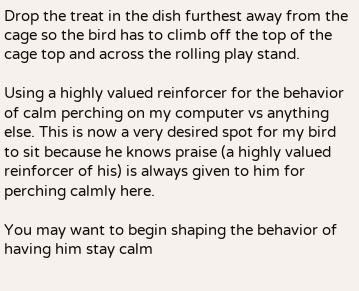Drop the treat in the dish furthest away from the cage so the bird has to climb off the top of the cage top and across the rolling play stand.

Using a highly valued reinforcer for the behavior of calm perching on my computer vs anything else. This is now a very desired spot for my bird to sit because he knows praise (a highly valued reinforcer of his) is always given to him for perching calmly here.

You may want to begin shaping the behavior of having him stay calm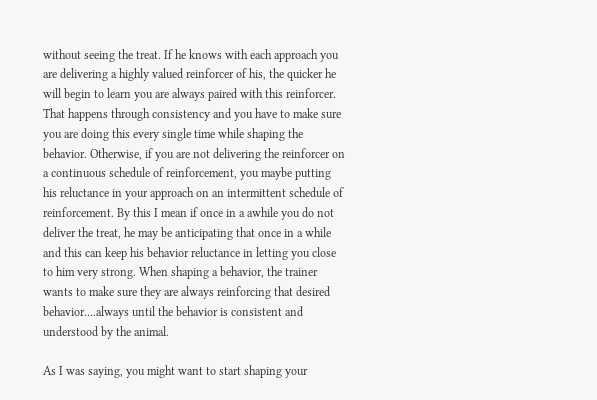without seeing the treat. If he knows with each approach you are delivering a highly valued reinforcer of his, the quicker he will begin to learn you are always paired with this reinforcer. That happens through consistency and you have to make sure you are doing this every single time while shaping the behavior. Otherwise, if you are not delivering the reinforcer on a continuous schedule of reinforcement, you maybe putting his reluctance in your approach on an intermittent schedule of reinforcement. By this I mean if once in a awhile you do not deliver the treat, he may be anticipating that once in a while and this can keep his behavior reluctance in letting you close to him very strong. When shaping a behavior, the trainer wants to make sure they are always reinforcing that desired behavior….always until the behavior is consistent and understood by the animal.

As I was saying, you might want to start shaping your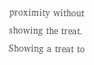proximity without showing the treat. Showing a treat to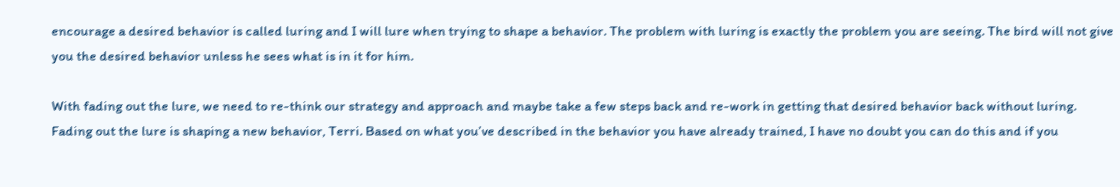encourage a desired behavior is called luring and I will lure when trying to shape a behavior. The problem with luring is exactly the problem you are seeing. The bird will not give you the desired behavior unless he sees what is in it for him.

With fading out the lure, we need to re-think our strategy and approach and maybe take a few steps back and re-work in getting that desired behavior back without luring. Fading out the lure is shaping a new behavior, Terri. Based on what you’ve described in the behavior you have already trained, I have no doubt you can do this and if you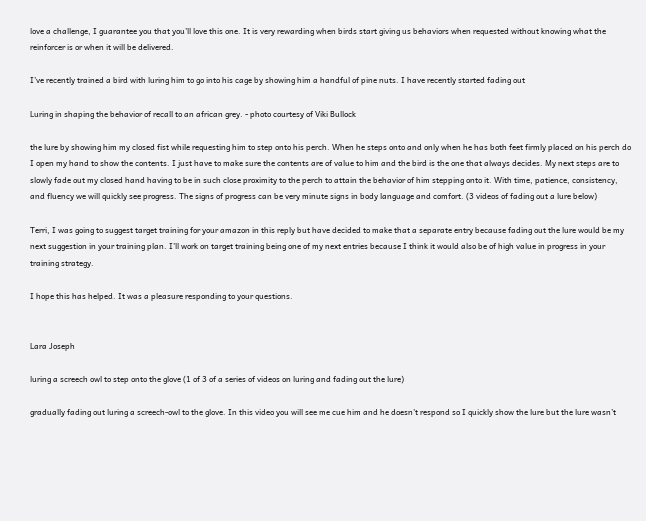love a challenge, I guarantee you that you’ll love this one. It is very rewarding when birds start giving us behaviors when requested without knowing what the reinforcer is or when it will be delivered.

I’ve recently trained a bird with luring him to go into his cage by showing him a handful of pine nuts. I have recently started fading out

Luring in shaping the behavior of recall to an african grey. - photo courtesy of Viki Bullock

the lure by showing him my closed fist while requesting him to step onto his perch. When he steps onto and only when he has both feet firmly placed on his perch do I open my hand to show the contents. I just have to make sure the contents are of value to him and the bird is the one that always decides. My next steps are to slowly fade out my closed hand having to be in such close proximity to the perch to attain the behavior of him stepping onto it. With time, patience, consistency, and fluency we will quickly see progress. The signs of progress can be very minute signs in body language and comfort. (3 videos of fading out a lure below)

Terri, I was going to suggest target training for your amazon in this reply but have decided to make that a separate entry because fading out the lure would be my next suggestion in your training plan. I’ll work on target training being one of my next entries because I think it would also be of high value in progress in your training strategy.

I hope this has helped. It was a pleasure responding to your questions.


Lara Joseph

luring a screech owl to step onto the glove (1 of 3 of a series of videos on luring and fading out the lure)

gradually fading out luring a screech-owl to the glove. In this video you will see me cue him and he doesn’t respond so I quickly show the lure but the lure wasn’t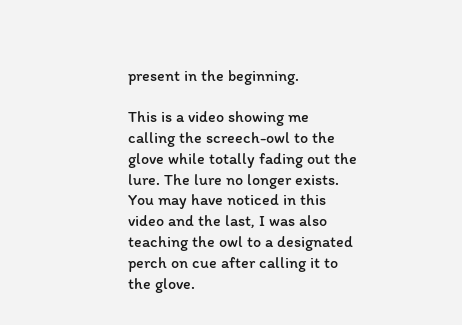present in the beginning.

This is a video showing me calling the screech-owl to the glove while totally fading out the lure. The lure no longer exists. You may have noticed in this video and the last, I was also teaching the owl to a designated perch on cue after calling it to the glove.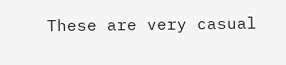These are very casual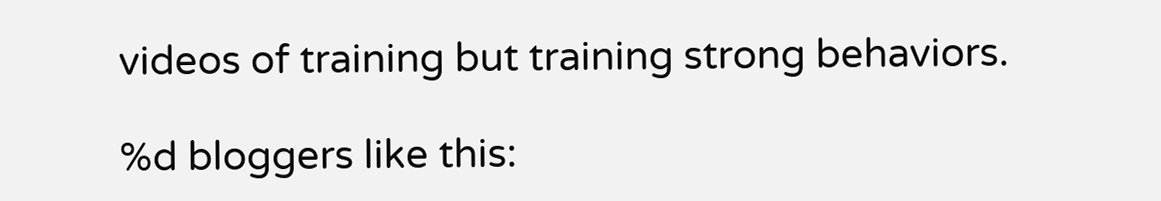videos of training but training strong behaviors.

%d bloggers like this: